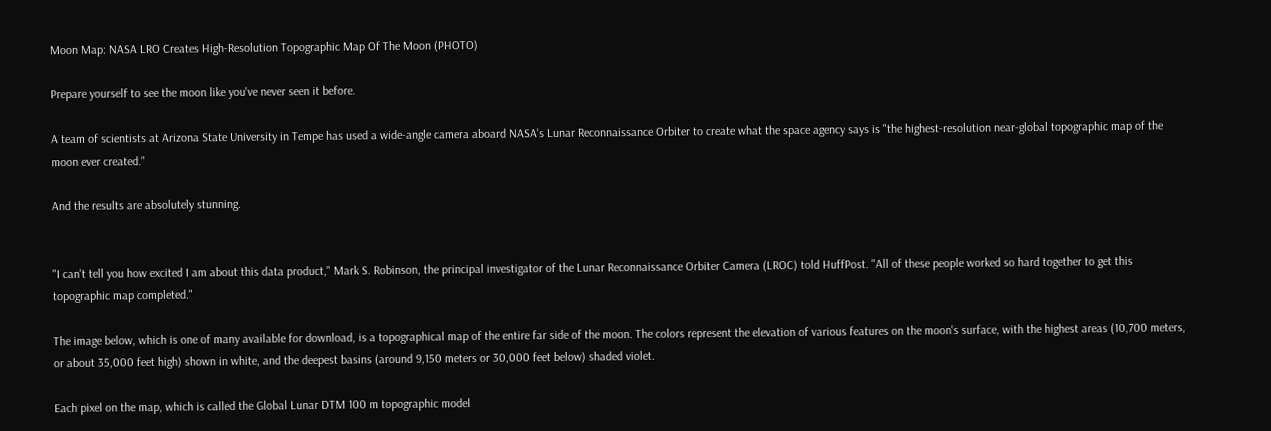Moon Map: NASA LRO Creates High-Resolution Topographic Map Of The Moon (PHOTO)

Prepare yourself to see the moon like you've never seen it before.

A team of scientists at Arizona State University in Tempe has used a wide-angle camera aboard NASA's Lunar Reconnaissance Orbiter to create what the space agency says is "the highest-resolution near-global topographic map of the moon ever created."

And the results are absolutely stunning.


"I can't tell you how excited I am about this data product," Mark S. Robinson, the principal investigator of the Lunar Reconnaissance Orbiter Camera (LROC) told HuffPost. "All of these people worked so hard together to get this topographic map completed."

The image below, which is one of many available for download, is a topographical map of the entire far side of the moon. The colors represent the elevation of various features on the moon's surface, with the highest areas (10,700 meters, or about 35,000 feet high) shown in white, and the deepest basins (around 9,150 meters or 30,000 feet below) shaded violet.

Each pixel on the map, which is called the Global Lunar DTM 100 m topographic model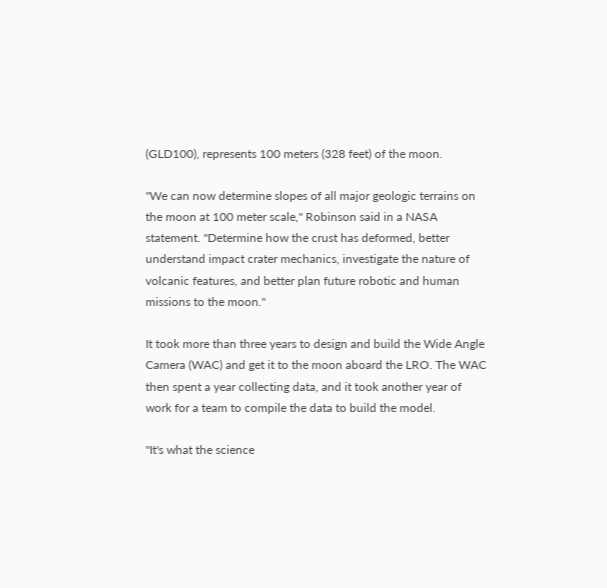(GLD100), represents 100 meters (328 feet) of the moon.

"We can now determine slopes of all major geologic terrains on the moon at 100 meter scale," Robinson said in a NASA statement. "Determine how the crust has deformed, better understand impact crater mechanics, investigate the nature of volcanic features, and better plan future robotic and human missions to the moon."

It took more than three years to design and build the Wide Angle Camera (WAC) and get it to the moon aboard the LRO. The WAC then spent a year collecting data, and it took another year of work for a team to compile the data to build the model.

"It's what the science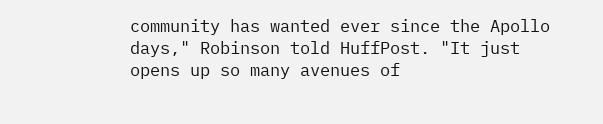community has wanted ever since the Apollo days," Robinson told HuffPost. "It just opens up so many avenues of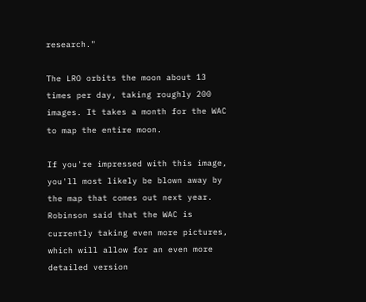research."

The LRO orbits the moon about 13 times per day, taking roughly 200 images. It takes a month for the WAC to map the entire moon.

If you're impressed with this image, you'll most likely be blown away by the map that comes out next year. Robinson said that the WAC is currently taking even more pictures, which will allow for an even more detailed version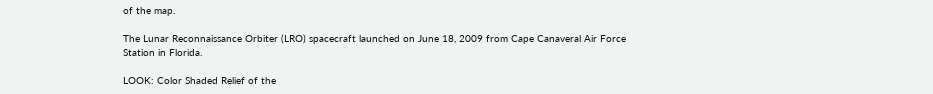of the map.

The Lunar Reconnaissance Orbiter (LRO) spacecraft launched on June 18, 2009 from Cape Canaveral Air Force Station in Florida.

LOOK: Color Shaded Relief of the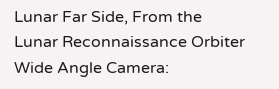Lunar Far Side, From the Lunar Reconnaissance Orbiter Wide Angle Camera: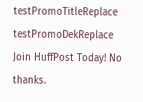testPromoTitleReplace testPromoDekReplace Join HuffPost Today! No thanks.